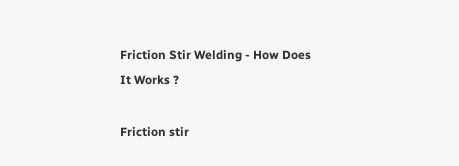Friction Stir Welding - How Does It Works ?

Friction stir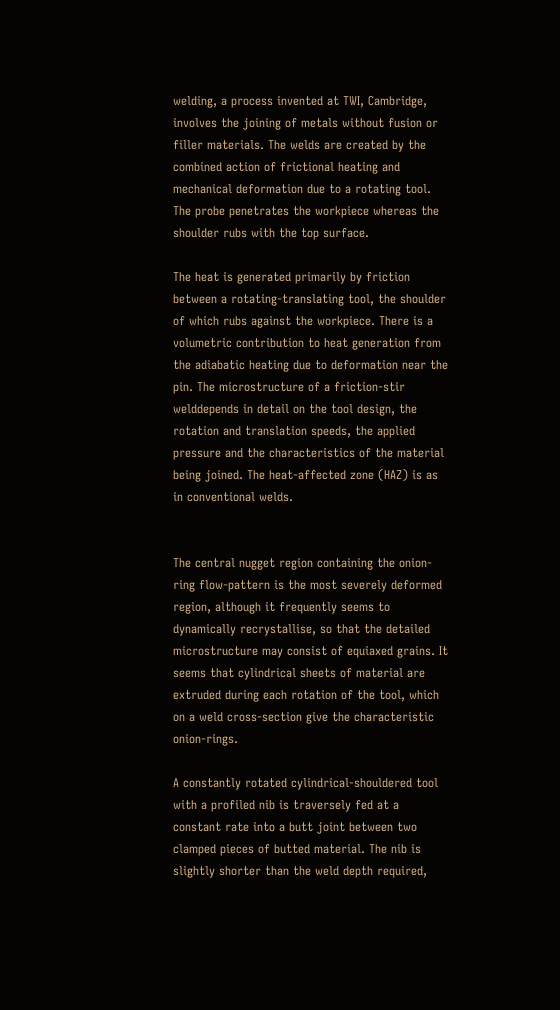welding, a process invented at TWI, Cambridge, involves the joining of metals without fusion or filler materials. The welds are created by the combined action of frictional heating and mechanical deformation due to a rotating tool. The probe penetrates the workpiece whereas the shoulder rubs with the top surface.

The heat is generated primarily by friction between a rotating-translating tool, the shoulder of which rubs against the workpiece. There is a volumetric contribution to heat generation from the adiabatic heating due to deformation near the pin. The microstructure of a friction-stir welddepends in detail on the tool design, the rotation and translation speeds, the applied pressure and the characteristics of the material being joined. The heat-affected zone (HAZ) is as in conventional welds.


The central nugget region containing the onion-ring flow-pattern is the most severely deformed region, although it frequently seems to dynamically recrystallise, so that the detailed microstructure may consist of equiaxed grains. It seems that cylindrical sheets of material are extruded during each rotation of the tool, which on a weld cross-section give the characteristic onion-rings.

A constantly rotated cylindrical-shouldered tool with a profiled nib is traversely fed at a constant rate into a butt joint between two clamped pieces of butted material. The nib is slightly shorter than the weld depth required,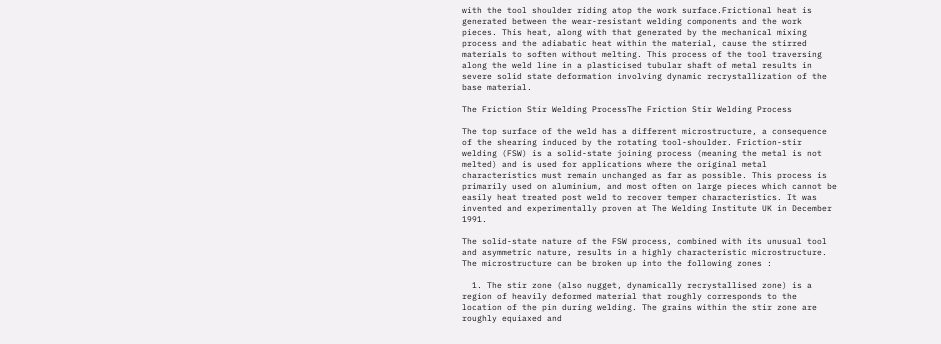with the tool shoulder riding atop the work surface.Frictional heat is generated between the wear-resistant welding components and the work pieces. This heat, along with that generated by the mechanical mixing process and the adiabatic heat within the material, cause the stirred materials to soften without melting. This process of the tool traversing along the weld line in a plasticised tubular shaft of metal results in severe solid state deformation involving dynamic recrystallization of the base material.

The Friction Stir Welding ProcessThe Friction Stir Welding Process

The top surface of the weld has a different microstructure, a consequence of the shearing induced by the rotating tool-shoulder. Friction-stir welding (FSW) is a solid-state joining process (meaning the metal is not melted) and is used for applications where the original metal characteristics must remain unchanged as far as possible. This process is primarily used on aluminium, and most often on large pieces which cannot be easily heat treated post weld to recover temper characteristics. It was invented and experimentally proven at The Welding Institute UK in December 1991.

The solid-state nature of the FSW process, combined with its unusual tool and asymmetric nature, results in a highly characteristic microstructure. The microstructure can be broken up into the following zones :

  1. The stir zone (also nugget, dynamically recrystallised zone) is a region of heavily deformed material that roughly corresponds to the location of the pin during welding. The grains within the stir zone are roughly equiaxed and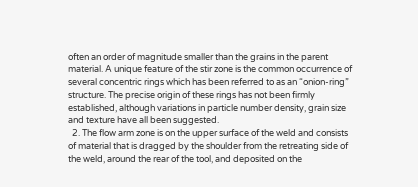often an order of magnitude smaller than the grains in the parent material. A unique feature of the stir zone is the common occurrence of several concentric rings which has been referred to as an “onion-ring” structure. The precise origin of these rings has not been firmly established, although variations in particle number density, grain size and texture have all been suggested.
  2. The flow arm zone is on the upper surface of the weld and consists of material that is dragged by the shoulder from the retreating side of the weld, around the rear of the tool, and deposited on the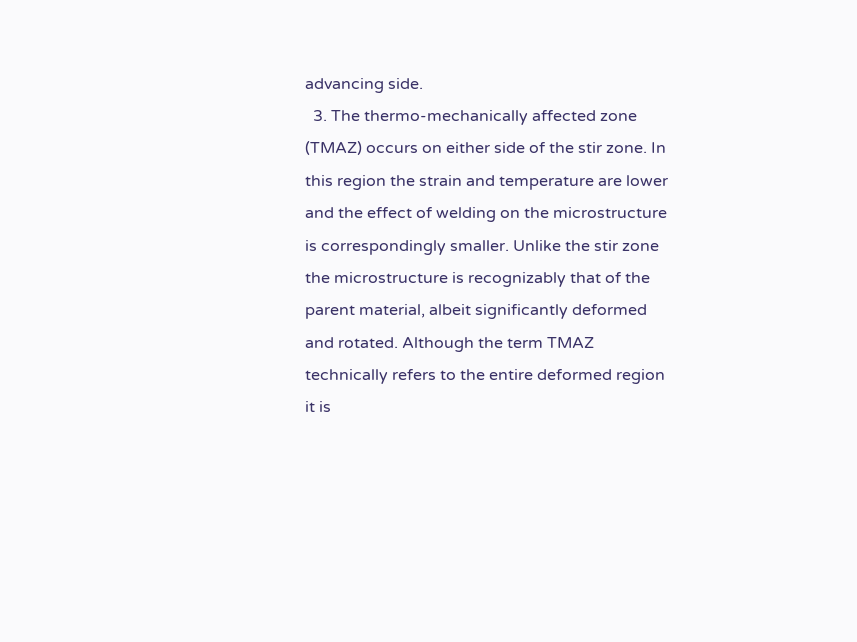advancing side.
  3. The thermo-mechanically affected zone (TMAZ) occurs on either side of the stir zone. In this region the strain and temperature are lower and the effect of welding on the microstructure is correspondingly smaller. Unlike the stir zone the microstructure is recognizably that of the parent material, albeit significantly deformed and rotated. Although the term TMAZ technically refers to the entire deformed region it is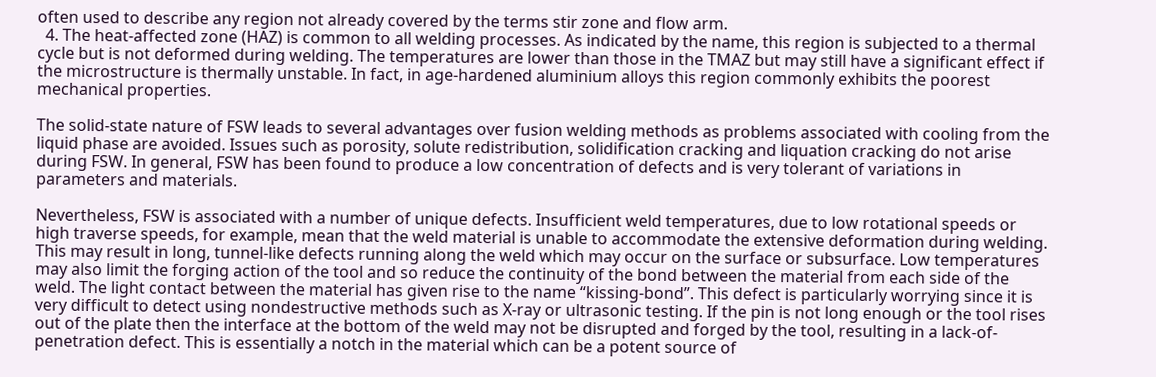often used to describe any region not already covered by the terms stir zone and flow arm.
  4. The heat-affected zone (HAZ) is common to all welding processes. As indicated by the name, this region is subjected to a thermal cycle but is not deformed during welding. The temperatures are lower than those in the TMAZ but may still have a significant effect if the microstructure is thermally unstable. In fact, in age-hardened aluminium alloys this region commonly exhibits the poorest mechanical properties.

The solid-state nature of FSW leads to several advantages over fusion welding methods as problems associated with cooling from the liquid phase are avoided. Issues such as porosity, solute redistribution, solidification cracking and liquation cracking do not arise during FSW. In general, FSW has been found to produce a low concentration of defects and is very tolerant of variations in parameters and materials.

Nevertheless, FSW is associated with a number of unique defects. Insufficient weld temperatures, due to low rotational speeds or high traverse speeds, for example, mean that the weld material is unable to accommodate the extensive deformation during welding. This may result in long, tunnel-like defects running along the weld which may occur on the surface or subsurface. Low temperatures may also limit the forging action of the tool and so reduce the continuity of the bond between the material from each side of the weld. The light contact between the material has given rise to the name “kissing-bond”. This defect is particularly worrying since it is very difficult to detect using nondestructive methods such as X-ray or ultrasonic testing. If the pin is not long enough or the tool rises out of the plate then the interface at the bottom of the weld may not be disrupted and forged by the tool, resulting in a lack-of-penetration defect. This is essentially a notch in the material which can be a potent source of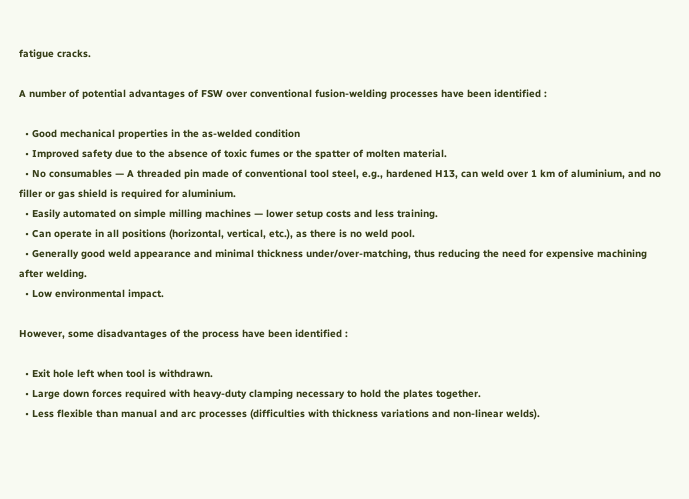fatigue cracks.

A number of potential advantages of FSW over conventional fusion-welding processes have been identified :

  • Good mechanical properties in the as-welded condition
  • Improved safety due to the absence of toxic fumes or the spatter of molten material.
  • No consumables — A threaded pin made of conventional tool steel, e.g., hardened H13, can weld over 1 km of aluminium, and no filler or gas shield is required for aluminium.
  • Easily automated on simple milling machines — lower setup costs and less training.
  • Can operate in all positions (horizontal, vertical, etc.), as there is no weld pool.
  • Generally good weld appearance and minimal thickness under/over-matching, thus reducing the need for expensive machining after welding.
  • Low environmental impact.

However, some disadvantages of the process have been identified :

  • Exit hole left when tool is withdrawn.
  • Large down forces required with heavy-duty clamping necessary to hold the plates together.
  • Less flexible than manual and arc processes (difficulties with thickness variations and non-linear welds).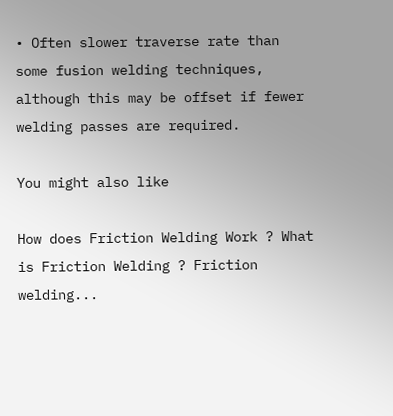• Often slower traverse rate than some fusion welding techniques, although this may be offset if fewer welding passes are required.

You might also like

How does Friction Welding Work ? What is Friction Welding ? Friction welding...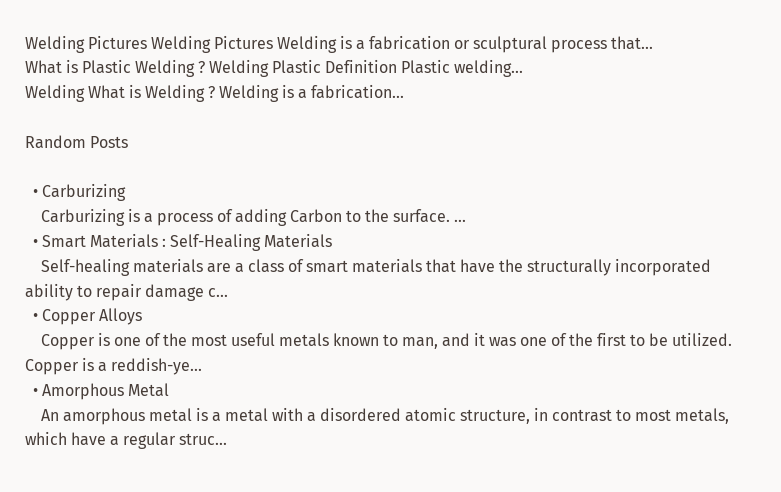Welding Pictures Welding Pictures Welding is a fabrication or sculptural process that...
What is Plastic Welding ? Welding Plastic Definition Plastic welding...
Welding What is Welding ? Welding is a fabrication...

Random Posts

  • Carburizing
    Carburizing is a process of adding Carbon to the surface. ...
  • Smart Materials : Self-Healing Materials
    Self-healing materials are a class of smart materials that have the structurally incorporated ability to repair damage c...
  • Copper Alloys
    Copper is one of the most useful metals known to man, and it was one of the first to be utilized. Copper is a reddish-ye...
  • Amorphous Metal
    An amorphous metal is a metal with a disordered atomic structure, in contrast to most metals, which have a regular struc...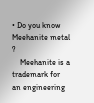• Do you know Meehanite metal ?
    Meehanite is a trademark for an engineering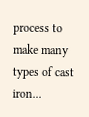process to make many types of cast iron...